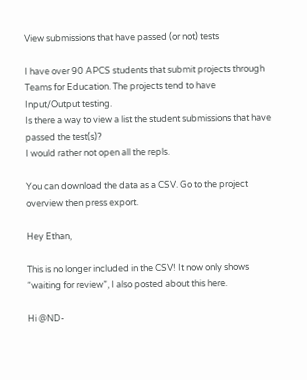View submissions that have passed (or not) tests

I have over 90 APCS students that submit projects through Teams for Education. The projects tend to have Input/Output testing.
Is there a way to view a list the student submissions that have passed the test(s)?
I would rather not open all the repls.

You can download the data as a CSV. Go to the project overview then press export.

Hey Ethan,

This is no longer included in the CSV! It now only shows “waiting for review”, I also posted about this here.

Hi @ND-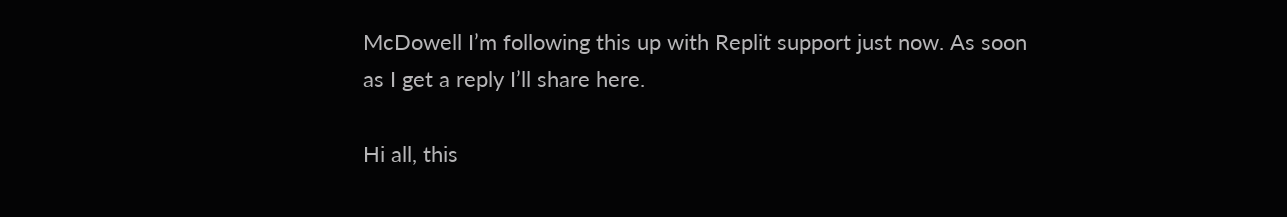McDowell I’m following this up with Replit support just now. As soon as I get a reply I’ll share here.

Hi all, this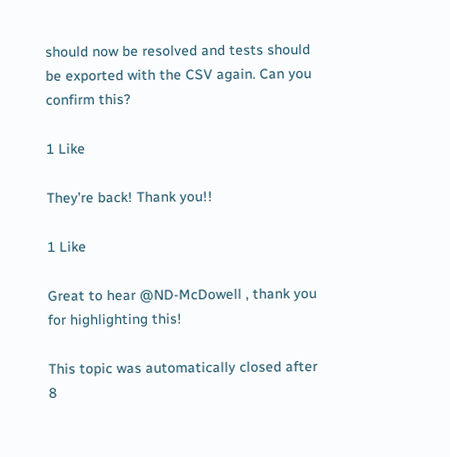should now be resolved and tests should be exported with the CSV again. Can you confirm this?

1 Like

They’re back! Thank you!!

1 Like

Great to hear @ND-McDowell , thank you for highlighting this!

This topic was automatically closed after 8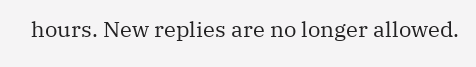hours. New replies are no longer allowed.